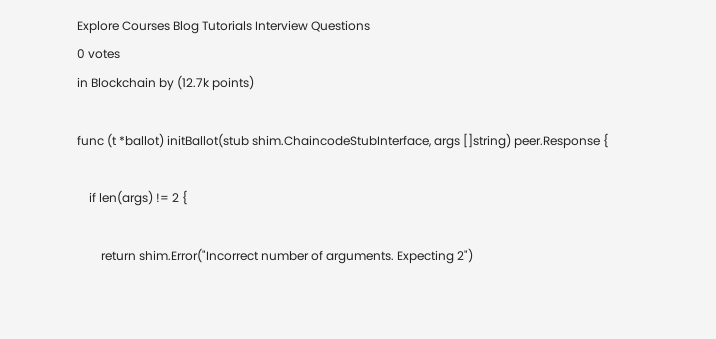Explore Courses Blog Tutorials Interview Questions
0 votes
in Blockchain by (12.7k points)

func (t *ballot) initBallot(stub shim.ChaincodeStubInterface, args []string) peer.Response {

    if len(args) != 2 {

        return shim.Error("Incorrect number of arguments. Expecting 2")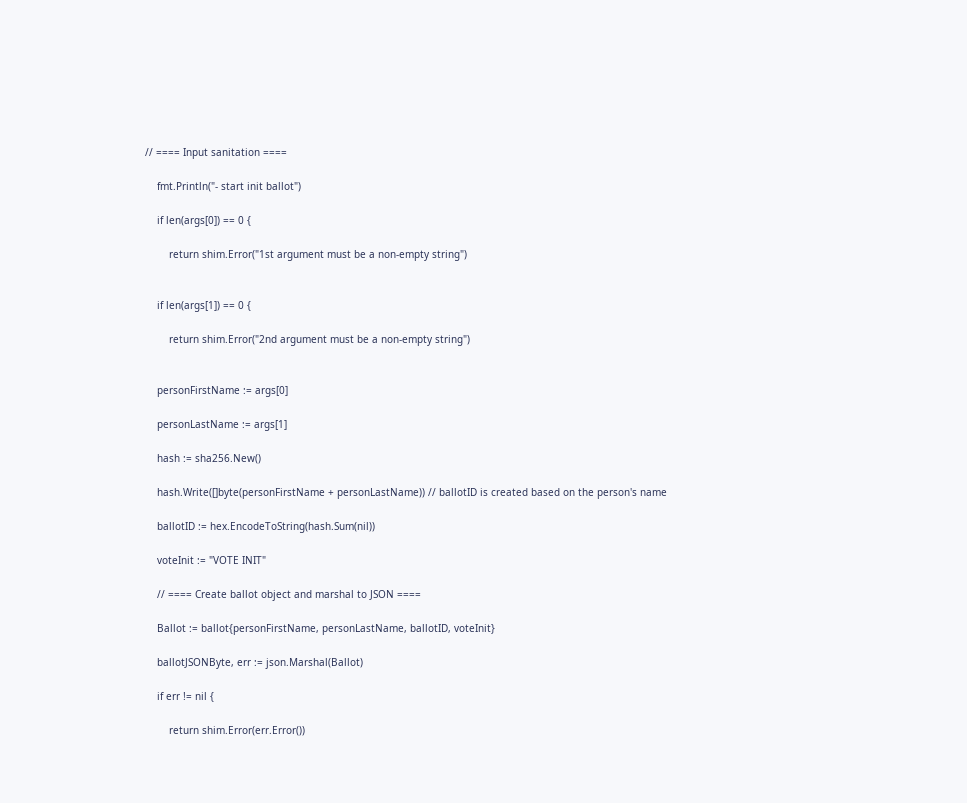// ==== Input sanitation ====

    fmt.Println("- start init ballot")

    if len(args[0]) == 0 {

        return shim.Error("1st argument must be a non-empty string")


    if len(args[1]) == 0 {

        return shim.Error("2nd argument must be a non-empty string")


    personFirstName := args[0]

    personLastName := args[1]

    hash := sha256.New()

    hash.Write([]byte(personFirstName + personLastName)) // ballotID is created based on the person's name

    ballotID := hex.EncodeToString(hash.Sum(nil))

    voteInit := "VOTE INIT"

    // ==== Create ballot object and marshal to JSON ====

    Ballot := ballot{personFirstName, personLastName, ballotID, voteInit}

    ballotJSONByte, err := json.Marshal(Ballot)

    if err != nil {

        return shim.Error(err.Error())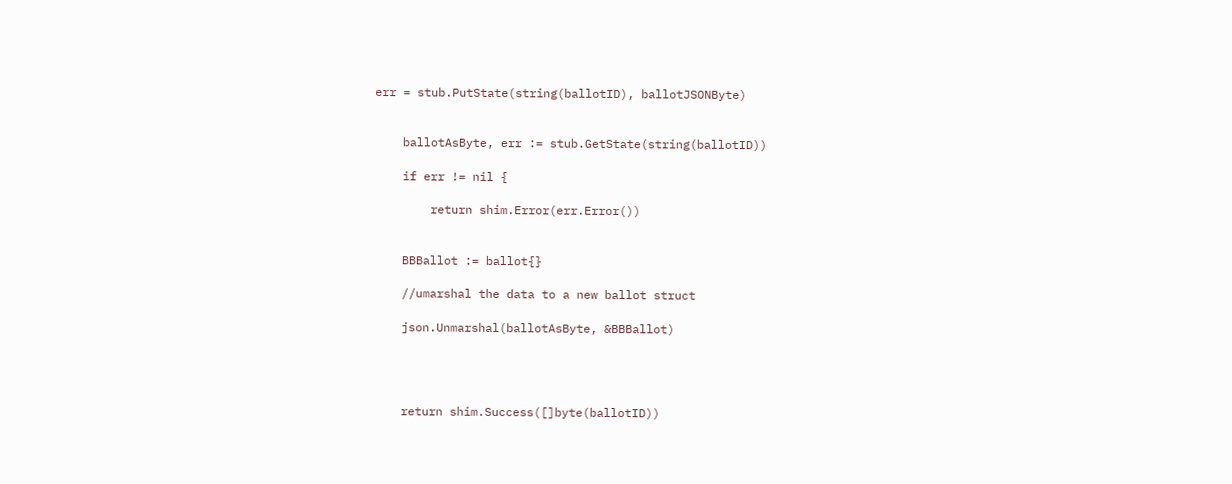err = stub.PutState(string(ballotID), ballotJSONByte)


    ballotAsByte, err := stub.GetState(string(ballotID))

    if err != nil {

        return shim.Error(err.Error())


    BBBallot := ballot{}

    //umarshal the data to a new ballot struct

    json.Unmarshal(ballotAsByte, &BBBallot)




    return shim.Success([]byte(ballotID))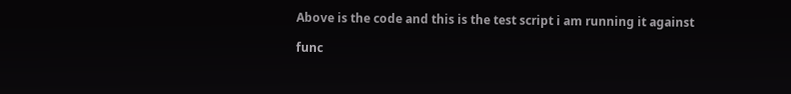Above is the code and this is the test script i am running it against

func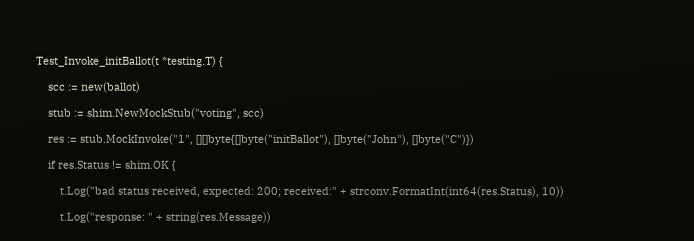Test_Invoke_initBallot(t *testing.T) {

    scc := new(ballot)

    stub := shim.NewMockStub("voting", scc)

    res := stub.MockInvoke("1", [][]byte{[]byte("initBallot"), []byte("John"), []byte("C")})

    if res.Status != shim.OK {

        t.Log("bad status received, expected: 200; received:" + strconv.FormatInt(int64(res.Status), 10))

        t.Log("response: " + string(res.Message))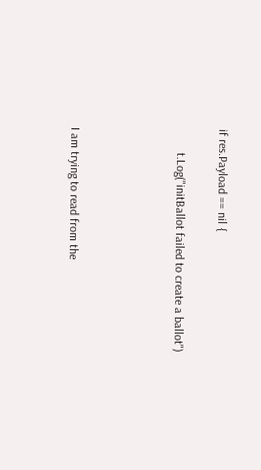if res.Payload == nil {

        t.Log("initBallot failed to create a ballot")




I am trying to read from the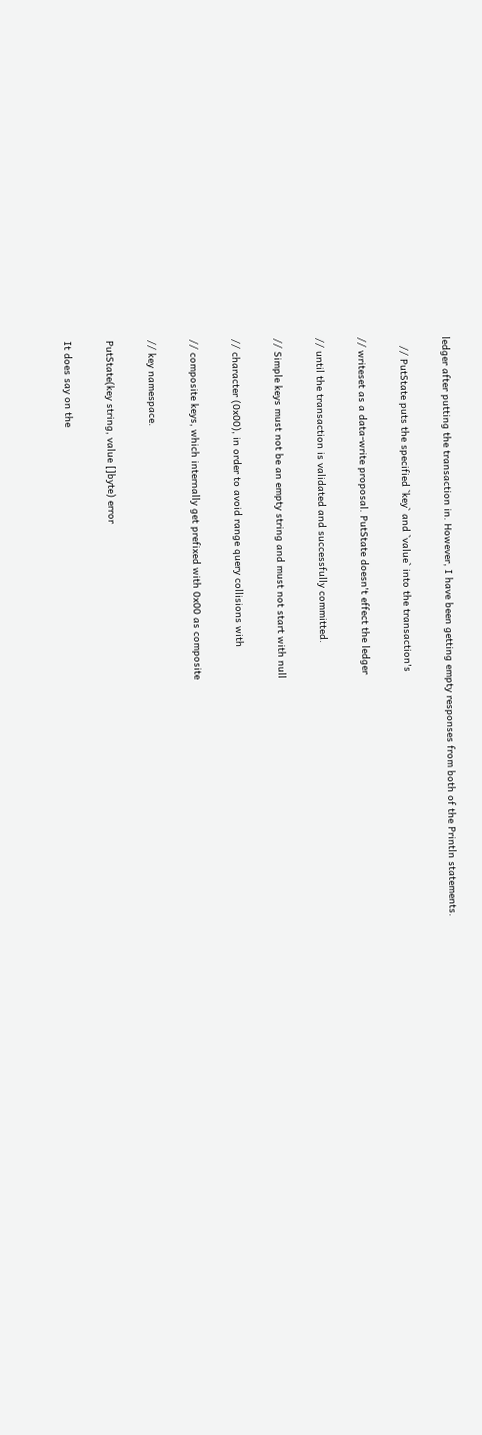ledger after putting the transaction in. However, I have been getting empty responses from both of the Println statements.

   // PutState puts the specified `key` and `value` into the transaction's

// writeset as a data-write proposal. PutState doesn't effect the ledger

// until the transaction is validated and successfully committed.

// Simple keys must not be an empty string and must not start with null

// character (0x00), in order to avoid range query collisions with

// composite keys, which internally get prefixed with 0x00 as composite

// key namespace.

PutState(key string, value []byte) error

It does say on the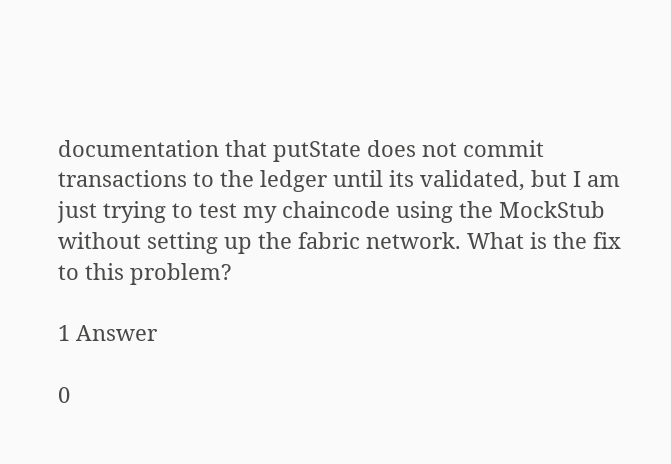documentation that putState does not commit transactions to the ledger until its validated, but I am just trying to test my chaincode using the MockStub without setting up the fabric network. What is the fix to this problem?

1 Answer

0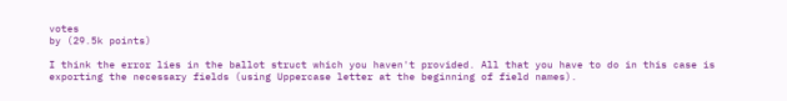votes
by (29.5k points)

I think the error lies in the ballot struct which you haven't provided. All that you have to do in this case is exporting the necessary fields (using Uppercase letter at the beginning of field names).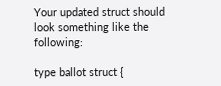Your updated struct should look something like the following:

type ballot struct {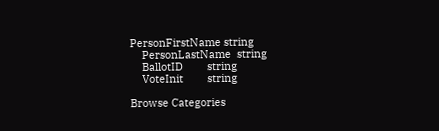PersonFirstName string
    PersonLastName  string
    BallotID        string
    VoteInit        string

Browse Categories